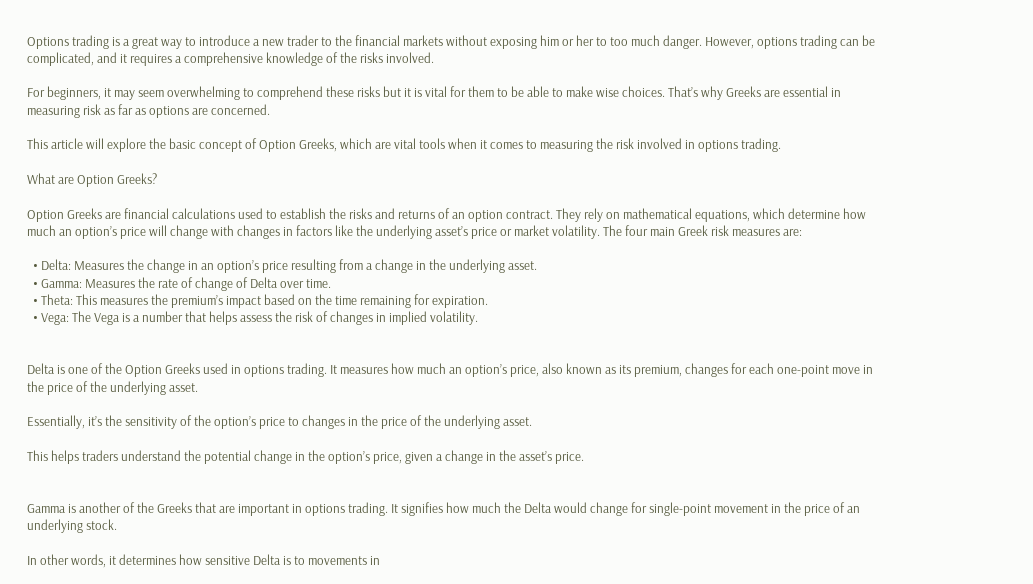Options trading is a great way to introduce a new trader to the financial markets without exposing him or her to too much danger. However, options trading can be complicated, and it requires a comprehensive knowledge of the risks involved.

For beginners, it may seem overwhelming to comprehend these risks but it is vital for them to be able to make wise choices. That’s why Greeks are essential in measuring risk as far as options are concerned.

This article will explore the basic concept of Option Greeks, which are vital tools when it comes to measuring the risk involved in options trading.

What are Option Greeks?

Option Greeks are financial calculations used to establish the risks and returns of an option contract. They rely on mathematical equations, which determine how much an option’s price will change with changes in factors like the underlying asset’s price or market volatility. The four main Greek risk measures are:

  • Delta: Measures the change in an option’s price resulting from a change in the underlying asset.
  • Gamma: Measures the rate of change of Delta over time.
  • Theta: This measures the premium’s impact based on the time remaining for expiration.
  • Vega: The Vega is a number that helps assess the risk of changes in implied volatility.


Delta is one of the Option Greeks used in options trading. It measures how much an option’s price, also known as its premium, changes for each one-point move in the price of the underlying asset.

Essentially, it’s the sensitivity of the option’s price to changes in the price of the underlying asset.

This helps traders understand the potential change in the option’s price, given a change in the asset’s price.


Gamma is another of the Greeks that are important in options trading. It signifies how much the Delta would change for single-point movement in the price of an underlying stock.

In other words, it determines how sensitive Delta is to movements in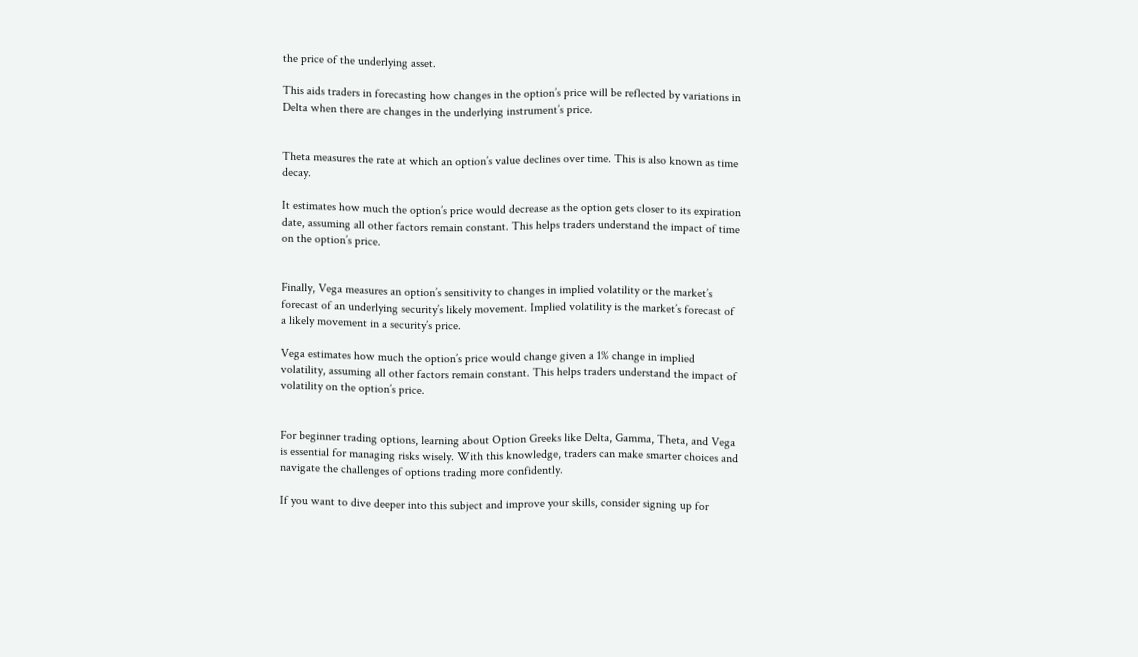the price of the underlying asset.

This aids traders in forecasting how changes in the option’s price will be reflected by variations in Delta when there are changes in the underlying instrument’s price.


Theta measures the rate at which an option’s value declines over time. This is also known as time decay.

It estimates how much the option’s price would decrease as the option gets closer to its expiration date, assuming all other factors remain constant. This helps traders understand the impact of time on the option’s price.


Finally, Vega measures an option’s sensitivity to changes in implied volatility or the market’s forecast of an underlying security’s likely movement. Implied volatility is the market’s forecast of a likely movement in a security’s price.

Vega estimates how much the option’s price would change given a 1% change in implied volatility, assuming all other factors remain constant. This helps traders understand the impact of volatility on the option’s price.


For beginner trading options, learning about Option Greeks like Delta, Gamma, Theta, and Vega is essential for managing risks wisely. With this knowledge, traders can make smarter choices and navigate the challenges of options trading more confidently.

If you want to dive deeper into this subject and improve your skills, consider signing up for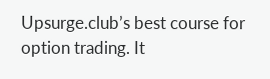Upsurge.club’s best course for option trading. It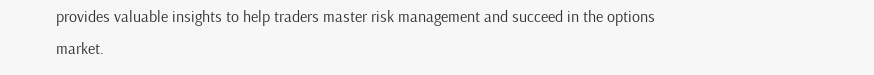provides valuable insights to help traders master risk management and succeed in the options market.